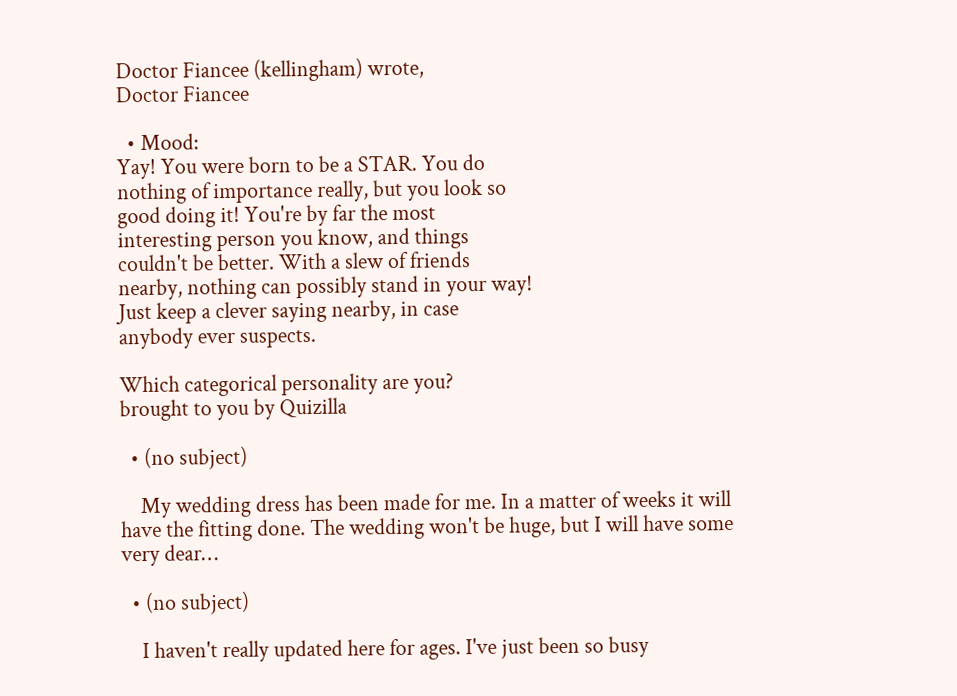Doctor Fiancee (kellingham) wrote,
Doctor Fiancee

  • Mood:
Yay! You were born to be a STAR. You do
nothing of importance really, but you look so
good doing it! You're by far the most
interesting person you know, and things
couldn't be better. With a slew of friends
nearby, nothing can possibly stand in your way!
Just keep a clever saying nearby, in case
anybody ever suspects.

Which categorical personality are you?
brought to you by Quizilla

  • (no subject)

    My wedding dress has been made for me. In a matter of weeks it will have the fitting done. The wedding won't be huge, but I will have some very dear…

  • (no subject)

    I haven't really updated here for ages. I've just been so busy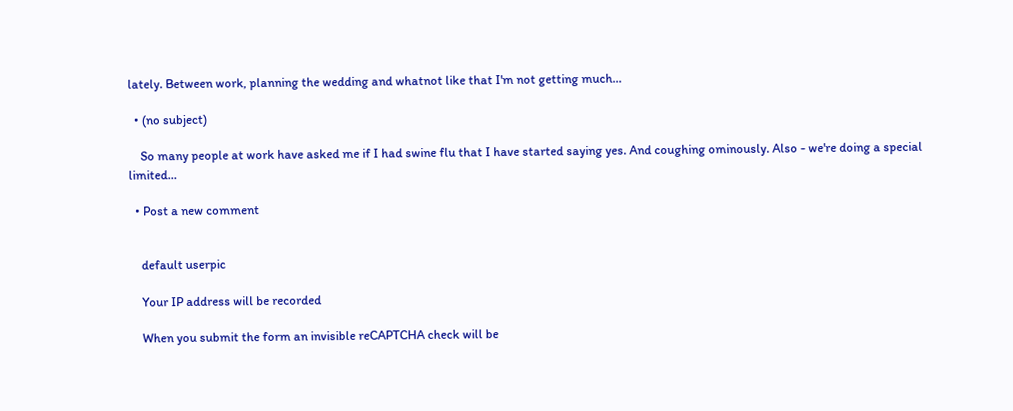lately. Between work, planning the wedding and whatnot like that I'm not getting much…

  • (no subject)

    So many people at work have asked me if I had swine flu that I have started saying yes. And coughing ominously. Also - we're doing a special limited…

  • Post a new comment


    default userpic

    Your IP address will be recorded

    When you submit the form an invisible reCAPTCHA check will be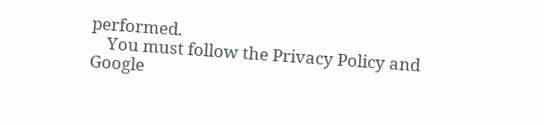performed.
    You must follow the Privacy Policy and Google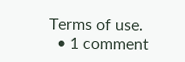Terms of use.
  • 1 comment